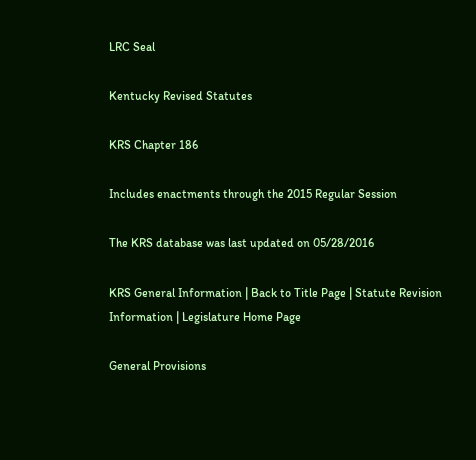LRC Seal

Kentucky Revised Statutes

KRS Chapter 186

Includes enactments through the 2015 Regular Session

The KRS database was last updated on 05/28/2016

KRS General Information | Back to Title Page | Statute Revision Information | Legislature Home Page

General Provisions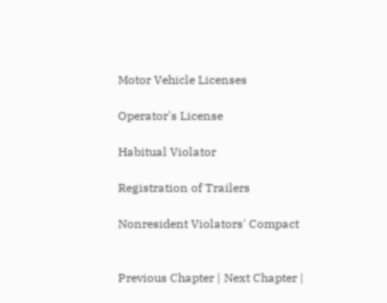Motor Vehicle Licenses

Operator's License

Habitual Violator

Registration of Trailers

Nonresident Violators' Compact


Previous Chapter | Next Chapter |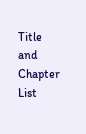Title and Chapter List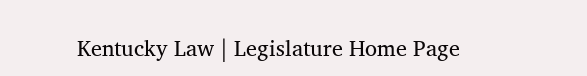Kentucky Law | Legislature Home Page